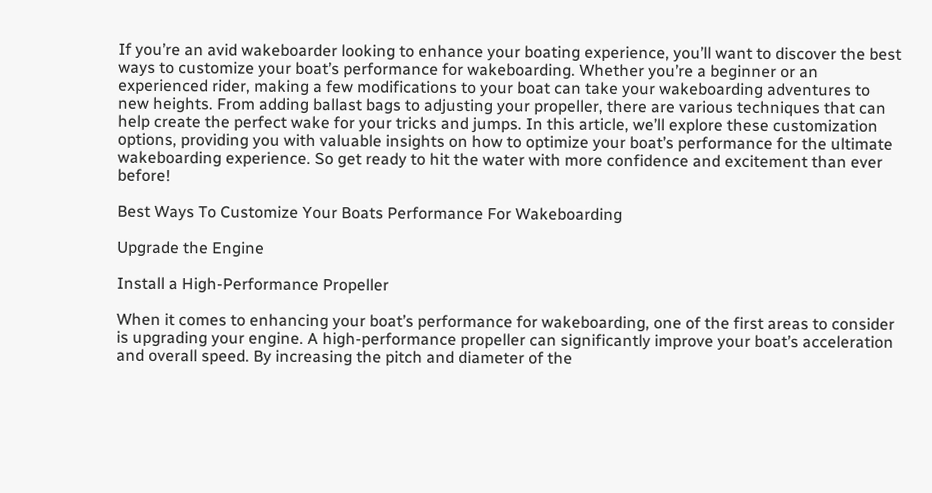If you’re an avid wakeboarder looking to enhance your boating experience, you’ll want to discover the best ways to customize your boat’s performance for wakeboarding. Whether you’re a beginner or an experienced rider, making a few modifications to your boat can take your wakeboarding adventures to new heights. From adding ballast bags to adjusting your propeller, there are various techniques that can help create the perfect wake for your tricks and jumps. In this article, we’ll explore these customization options, providing you with valuable insights on how to optimize your boat’s performance for the ultimate wakeboarding experience. So get ready to hit the water with more confidence and excitement than ever before!

Best Ways To Customize Your Boats Performance For Wakeboarding

Upgrade the Engine

Install a High-Performance Propeller

When it comes to enhancing your boat’s performance for wakeboarding, one of the first areas to consider is upgrading your engine. A high-performance propeller can significantly improve your boat’s acceleration and overall speed. By increasing the pitch and diameter of the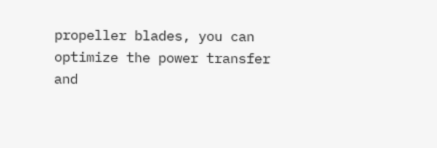propeller blades, you can optimize the power transfer and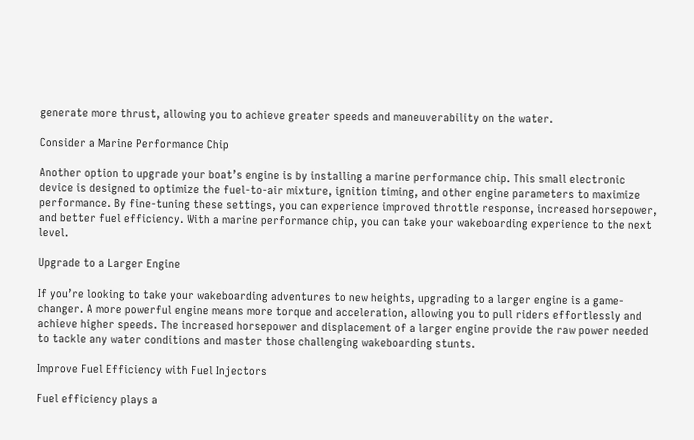generate more thrust, allowing you to achieve greater speeds and maneuverability on the water.

Consider a Marine Performance Chip

Another option to upgrade your boat’s engine is by installing a marine performance chip. This small electronic device is designed to optimize the fuel-to-air mixture, ignition timing, and other engine parameters to maximize performance. By fine-tuning these settings, you can experience improved throttle response, increased horsepower, and better fuel efficiency. With a marine performance chip, you can take your wakeboarding experience to the next level.

Upgrade to a Larger Engine

If you’re looking to take your wakeboarding adventures to new heights, upgrading to a larger engine is a game-changer. A more powerful engine means more torque and acceleration, allowing you to pull riders effortlessly and achieve higher speeds. The increased horsepower and displacement of a larger engine provide the raw power needed to tackle any water conditions and master those challenging wakeboarding stunts.

Improve Fuel Efficiency with Fuel Injectors

Fuel efficiency plays a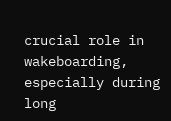crucial role in wakeboarding, especially during long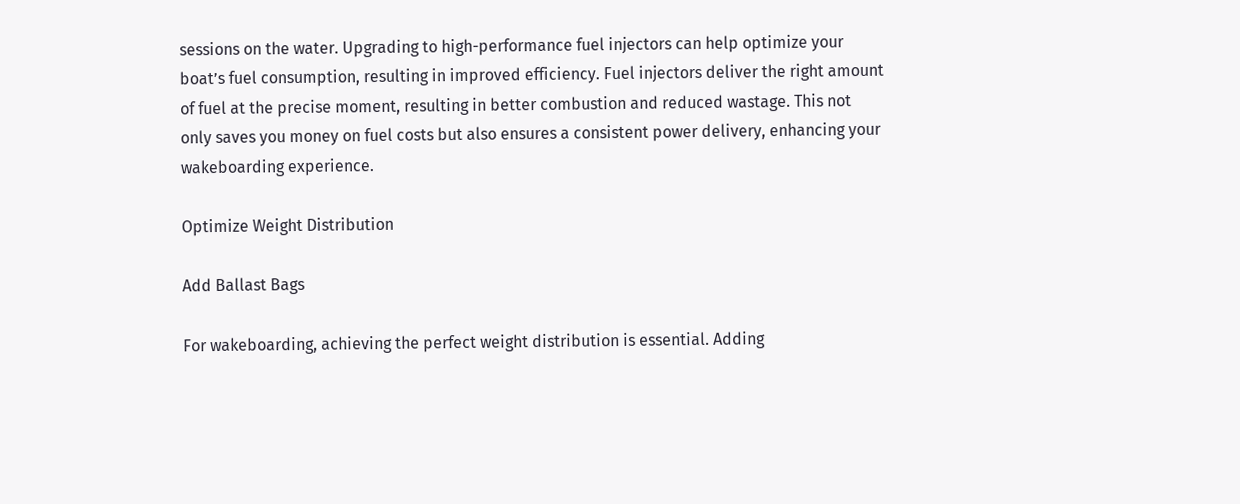sessions on the water. Upgrading to high-performance fuel injectors can help optimize your boat’s fuel consumption, resulting in improved efficiency. Fuel injectors deliver the right amount of fuel at the precise moment, resulting in better combustion and reduced wastage. This not only saves you money on fuel costs but also ensures a consistent power delivery, enhancing your wakeboarding experience.

Optimize Weight Distribution

Add Ballast Bags

For wakeboarding, achieving the perfect weight distribution is essential. Adding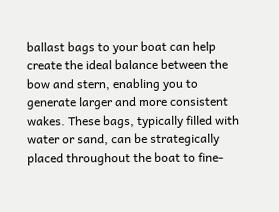ballast bags to your boat can help create the ideal balance between the bow and stern, enabling you to generate larger and more consistent wakes. These bags, typically filled with water or sand, can be strategically placed throughout the boat to fine-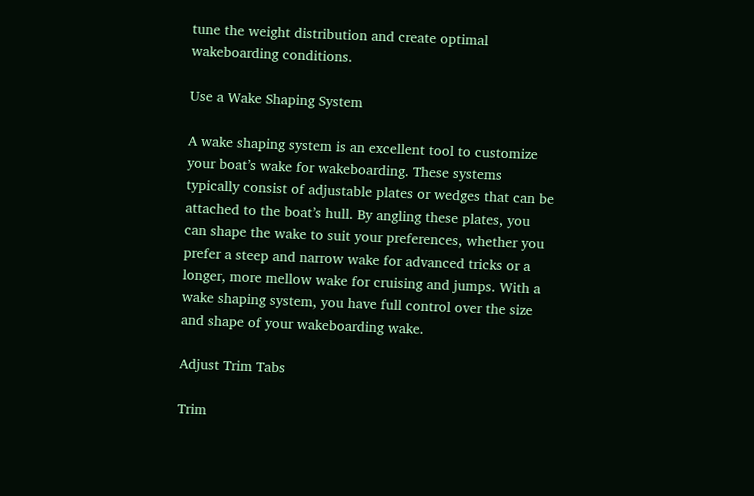tune the weight distribution and create optimal wakeboarding conditions.

Use a Wake Shaping System

A wake shaping system is an excellent tool to customize your boat’s wake for wakeboarding. These systems typically consist of adjustable plates or wedges that can be attached to the boat’s hull. By angling these plates, you can shape the wake to suit your preferences, whether you prefer a steep and narrow wake for advanced tricks or a longer, more mellow wake for cruising and jumps. With a wake shaping system, you have full control over the size and shape of your wakeboarding wake.

Adjust Trim Tabs

Trim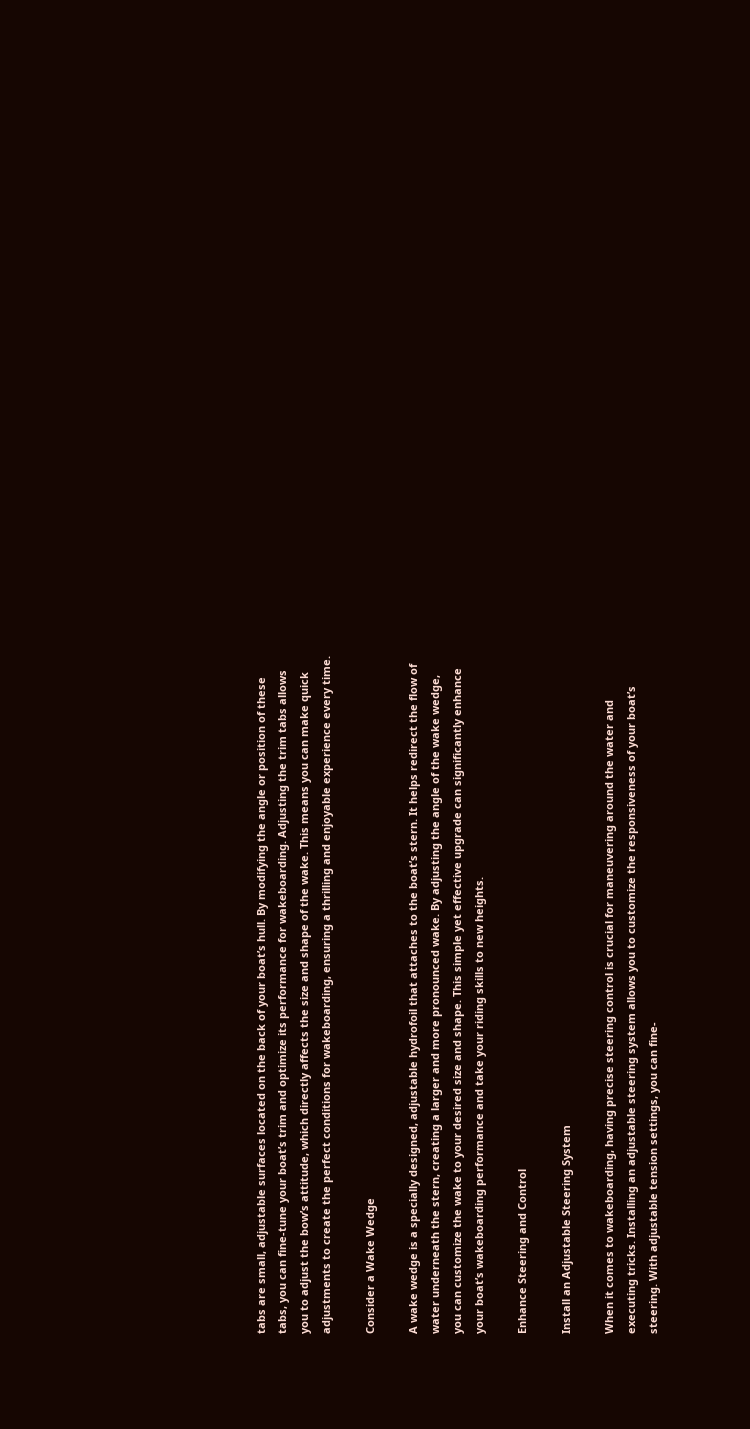tabs are small, adjustable surfaces located on the back of your boat’s hull. By modifying the angle or position of these tabs, you can fine-tune your boat’s trim and optimize its performance for wakeboarding. Adjusting the trim tabs allows you to adjust the bow’s attitude, which directly affects the size and shape of the wake. This means you can make quick adjustments to create the perfect conditions for wakeboarding, ensuring a thrilling and enjoyable experience every time.

Consider a Wake Wedge

A wake wedge is a specially designed, adjustable hydrofoil that attaches to the boat’s stern. It helps redirect the flow of water underneath the stern, creating a larger and more pronounced wake. By adjusting the angle of the wake wedge, you can customize the wake to your desired size and shape. This simple yet effective upgrade can significantly enhance your boat’s wakeboarding performance and take your riding skills to new heights.

Enhance Steering and Control

Install an Adjustable Steering System

When it comes to wakeboarding, having precise steering control is crucial for maneuvering around the water and executing tricks. Installing an adjustable steering system allows you to customize the responsiveness of your boat’s steering. With adjustable tension settings, you can fine-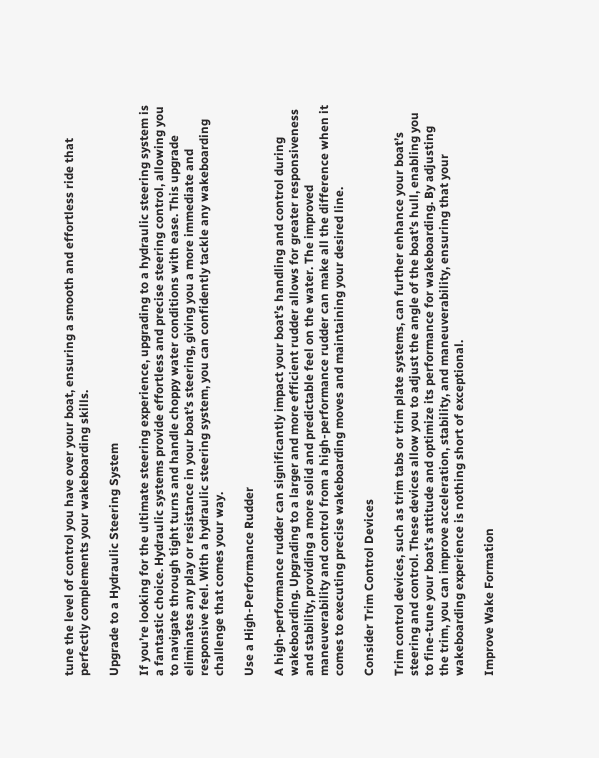tune the level of control you have over your boat, ensuring a smooth and effortless ride that perfectly complements your wakeboarding skills.

Upgrade to a Hydraulic Steering System

If you’re looking for the ultimate steering experience, upgrading to a hydraulic steering system is a fantastic choice. Hydraulic systems provide effortless and precise steering control, allowing you to navigate through tight turns and handle choppy water conditions with ease. This upgrade eliminates any play or resistance in your boat’s steering, giving you a more immediate and responsive feel. With a hydraulic steering system, you can confidently tackle any wakeboarding challenge that comes your way.

Use a High-Performance Rudder

A high-performance rudder can significantly impact your boat’s handling and control during wakeboarding. Upgrading to a larger and more efficient rudder allows for greater responsiveness and stability, providing a more solid and predictable feel on the water. The improved maneuverability and control from a high-performance rudder can make all the difference when it comes to executing precise wakeboarding moves and maintaining your desired line.

Consider Trim Control Devices

Trim control devices, such as trim tabs or trim plate systems, can further enhance your boat’s steering and control. These devices allow you to adjust the angle of the boat’s hull, enabling you to fine-tune your boat’s attitude and optimize its performance for wakeboarding. By adjusting the trim, you can improve acceleration, stability, and maneuverability, ensuring that your wakeboarding experience is nothing short of exceptional.

Improve Wake Formation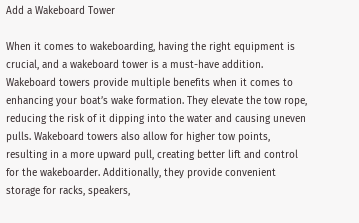Add a Wakeboard Tower

When it comes to wakeboarding, having the right equipment is crucial, and a wakeboard tower is a must-have addition. Wakeboard towers provide multiple benefits when it comes to enhancing your boat’s wake formation. They elevate the tow rope, reducing the risk of it dipping into the water and causing uneven pulls. Wakeboard towers also allow for higher tow points, resulting in a more upward pull, creating better lift and control for the wakeboarder. Additionally, they provide convenient storage for racks, speakers,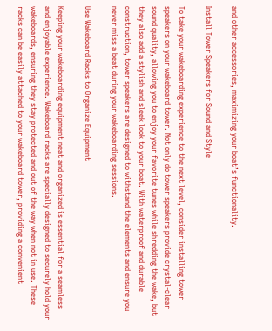and other accessories, maximizing your boat’s functionality.

Install Tower Speakers for Sound and Style

To take your wakeboarding experience to the next level, consider installing tower speakers on your wakeboard tower. Not only do tower speakers provide crystal-clear sound quality, allowing you to enjoy your favorite tunes while shredding the wake, but they also add a stylish and sleek look to your boat. With waterproof and durable construction, tower speakers are designed to withstand the elements and ensure you never miss a beat during your wakeboarding sessions.

Use Wakeboard Racks to Organize Equipment

Keeping your wakeboarding equipment neat and organized is essential for a seamless and enjoyable experience. Wakeboard racks are specially designed to securely hold your wakeboards, ensuring they stay protected and out of the way when not in use. These racks can be easily attached to your wakeboard tower, providing a convenient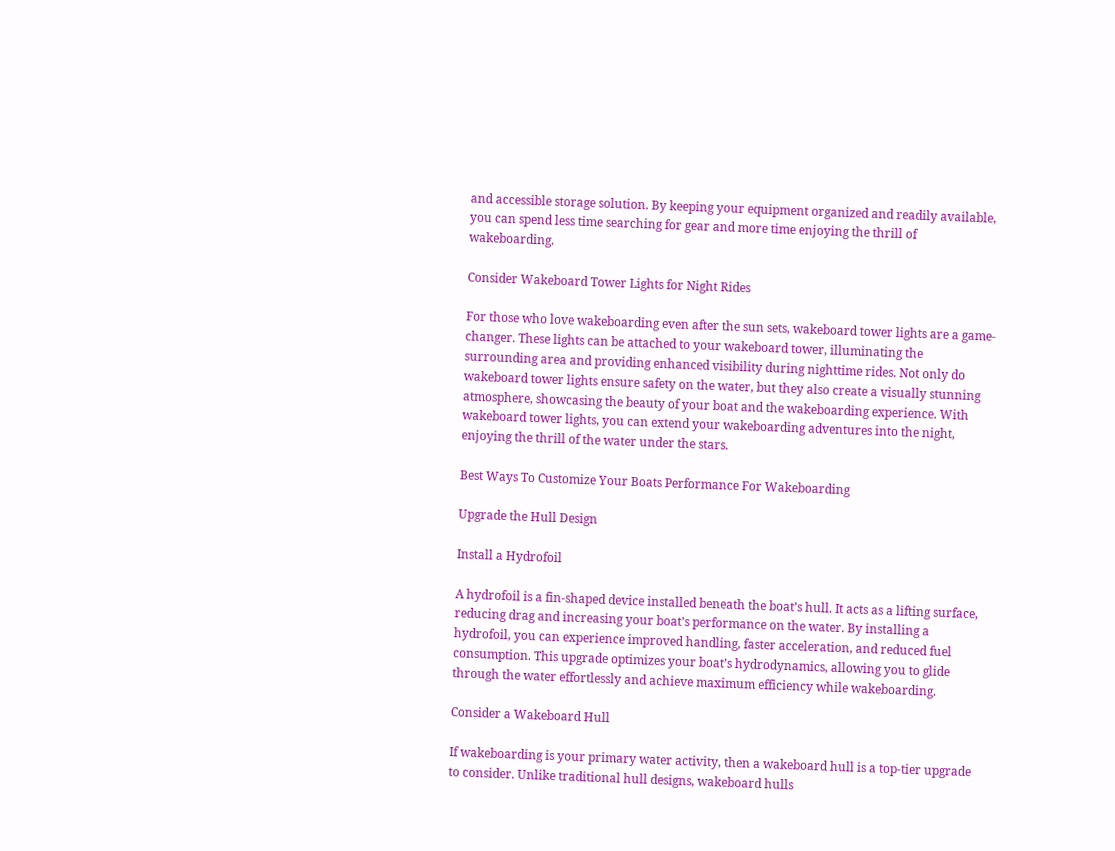and accessible storage solution. By keeping your equipment organized and readily available, you can spend less time searching for gear and more time enjoying the thrill of wakeboarding.

Consider Wakeboard Tower Lights for Night Rides

For those who love wakeboarding even after the sun sets, wakeboard tower lights are a game-changer. These lights can be attached to your wakeboard tower, illuminating the surrounding area and providing enhanced visibility during nighttime rides. Not only do wakeboard tower lights ensure safety on the water, but they also create a visually stunning atmosphere, showcasing the beauty of your boat and the wakeboarding experience. With wakeboard tower lights, you can extend your wakeboarding adventures into the night, enjoying the thrill of the water under the stars.

Best Ways To Customize Your Boats Performance For Wakeboarding

Upgrade the Hull Design

Install a Hydrofoil

A hydrofoil is a fin-shaped device installed beneath the boat’s hull. It acts as a lifting surface, reducing drag and increasing your boat’s performance on the water. By installing a hydrofoil, you can experience improved handling, faster acceleration, and reduced fuel consumption. This upgrade optimizes your boat’s hydrodynamics, allowing you to glide through the water effortlessly and achieve maximum efficiency while wakeboarding.

Consider a Wakeboard Hull

If wakeboarding is your primary water activity, then a wakeboard hull is a top-tier upgrade to consider. Unlike traditional hull designs, wakeboard hulls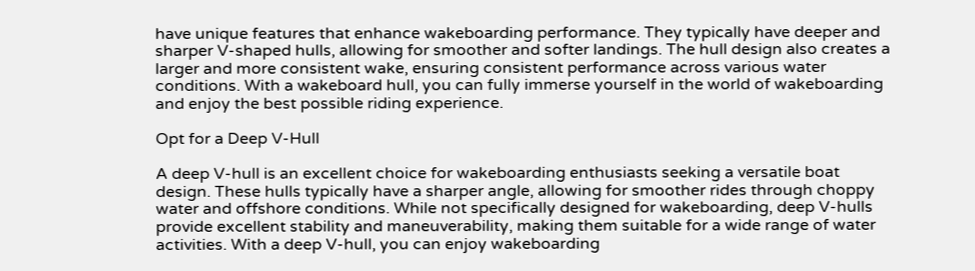have unique features that enhance wakeboarding performance. They typically have deeper and sharper V-shaped hulls, allowing for smoother and softer landings. The hull design also creates a larger and more consistent wake, ensuring consistent performance across various water conditions. With a wakeboard hull, you can fully immerse yourself in the world of wakeboarding and enjoy the best possible riding experience.

Opt for a Deep V-Hull

A deep V-hull is an excellent choice for wakeboarding enthusiasts seeking a versatile boat design. These hulls typically have a sharper angle, allowing for smoother rides through choppy water and offshore conditions. While not specifically designed for wakeboarding, deep V-hulls provide excellent stability and maneuverability, making them suitable for a wide range of water activities. With a deep V-hull, you can enjoy wakeboarding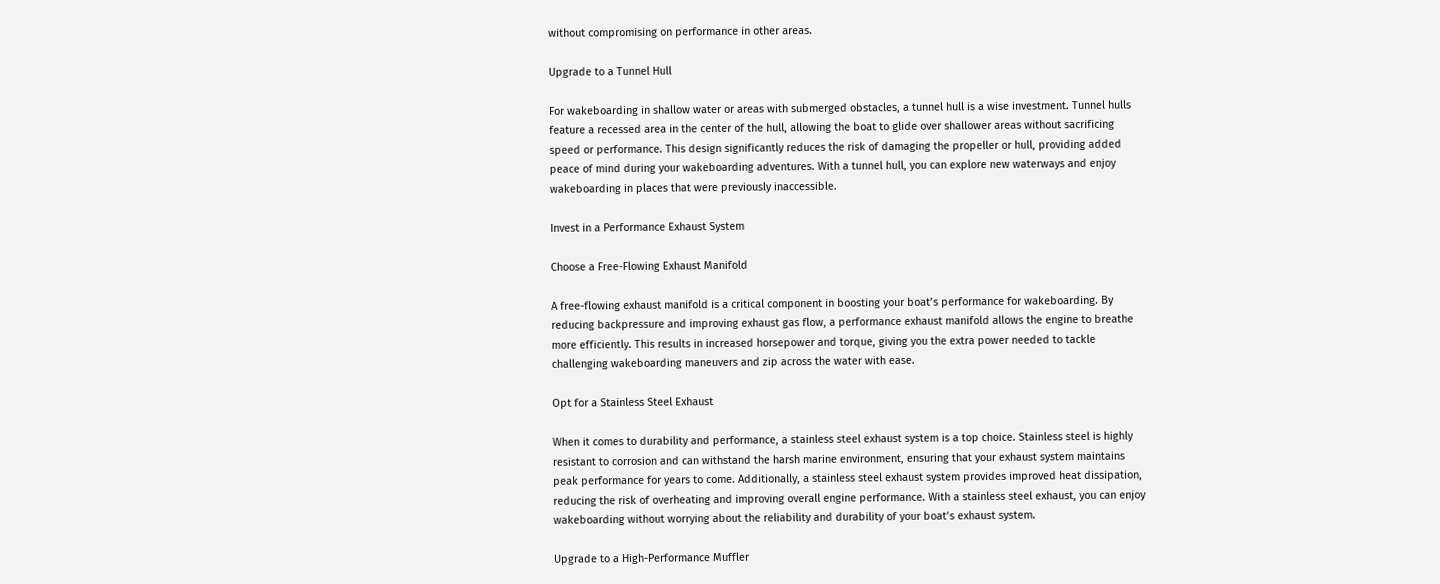without compromising on performance in other areas.

Upgrade to a Tunnel Hull

For wakeboarding in shallow water or areas with submerged obstacles, a tunnel hull is a wise investment. Tunnel hulls feature a recessed area in the center of the hull, allowing the boat to glide over shallower areas without sacrificing speed or performance. This design significantly reduces the risk of damaging the propeller or hull, providing added peace of mind during your wakeboarding adventures. With a tunnel hull, you can explore new waterways and enjoy wakeboarding in places that were previously inaccessible.

Invest in a Performance Exhaust System

Choose a Free-Flowing Exhaust Manifold

A free-flowing exhaust manifold is a critical component in boosting your boat’s performance for wakeboarding. By reducing backpressure and improving exhaust gas flow, a performance exhaust manifold allows the engine to breathe more efficiently. This results in increased horsepower and torque, giving you the extra power needed to tackle challenging wakeboarding maneuvers and zip across the water with ease.

Opt for a Stainless Steel Exhaust

When it comes to durability and performance, a stainless steel exhaust system is a top choice. Stainless steel is highly resistant to corrosion and can withstand the harsh marine environment, ensuring that your exhaust system maintains peak performance for years to come. Additionally, a stainless steel exhaust system provides improved heat dissipation, reducing the risk of overheating and improving overall engine performance. With a stainless steel exhaust, you can enjoy wakeboarding without worrying about the reliability and durability of your boat’s exhaust system.

Upgrade to a High-Performance Muffler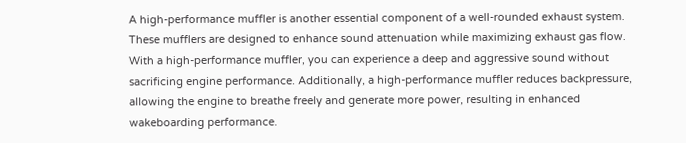A high-performance muffler is another essential component of a well-rounded exhaust system. These mufflers are designed to enhance sound attenuation while maximizing exhaust gas flow. With a high-performance muffler, you can experience a deep and aggressive sound without sacrificing engine performance. Additionally, a high-performance muffler reduces backpressure, allowing the engine to breathe freely and generate more power, resulting in enhanced wakeboarding performance.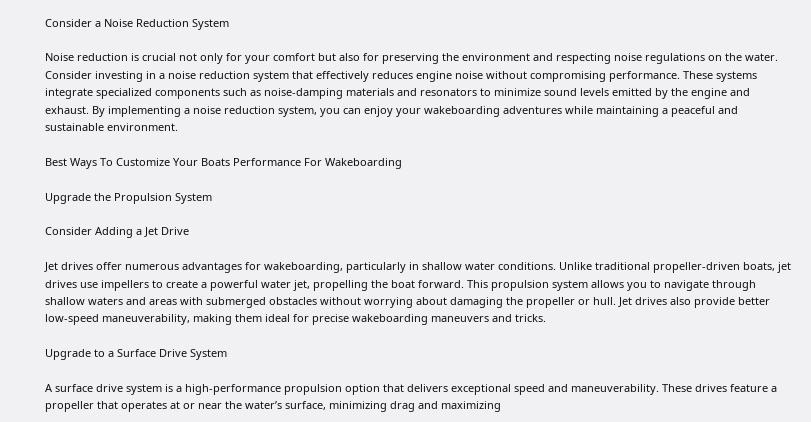Consider a Noise Reduction System

Noise reduction is crucial not only for your comfort but also for preserving the environment and respecting noise regulations on the water. Consider investing in a noise reduction system that effectively reduces engine noise without compromising performance. These systems integrate specialized components such as noise-damping materials and resonators to minimize sound levels emitted by the engine and exhaust. By implementing a noise reduction system, you can enjoy your wakeboarding adventures while maintaining a peaceful and sustainable environment.

Best Ways To Customize Your Boats Performance For Wakeboarding

Upgrade the Propulsion System

Consider Adding a Jet Drive

Jet drives offer numerous advantages for wakeboarding, particularly in shallow water conditions. Unlike traditional propeller-driven boats, jet drives use impellers to create a powerful water jet, propelling the boat forward. This propulsion system allows you to navigate through shallow waters and areas with submerged obstacles without worrying about damaging the propeller or hull. Jet drives also provide better low-speed maneuverability, making them ideal for precise wakeboarding maneuvers and tricks.

Upgrade to a Surface Drive System

A surface drive system is a high-performance propulsion option that delivers exceptional speed and maneuverability. These drives feature a propeller that operates at or near the water’s surface, minimizing drag and maximizing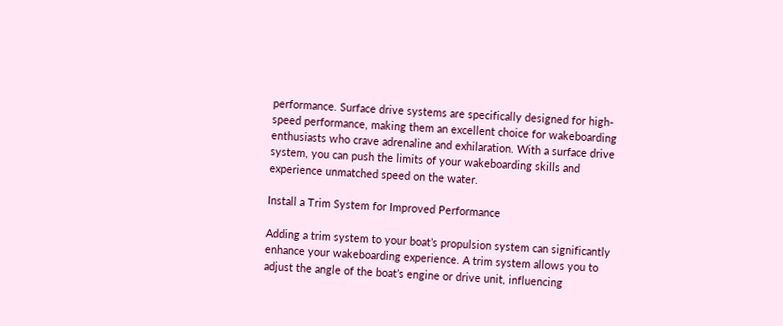performance. Surface drive systems are specifically designed for high-speed performance, making them an excellent choice for wakeboarding enthusiasts who crave adrenaline and exhilaration. With a surface drive system, you can push the limits of your wakeboarding skills and experience unmatched speed on the water.

Install a Trim System for Improved Performance

Adding a trim system to your boat’s propulsion system can significantly enhance your wakeboarding experience. A trim system allows you to adjust the angle of the boat’s engine or drive unit, influencing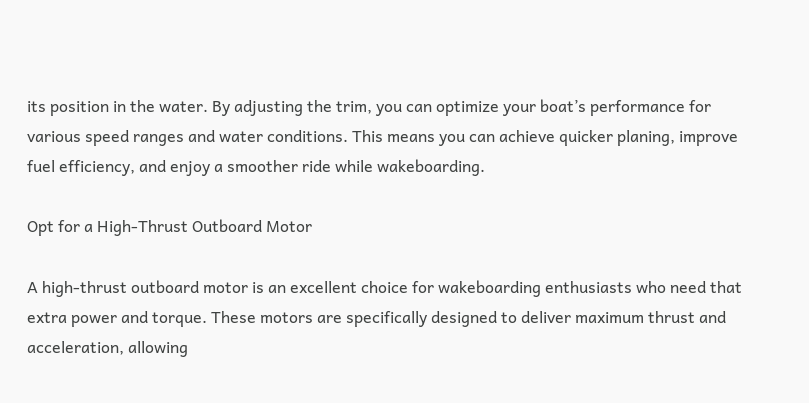its position in the water. By adjusting the trim, you can optimize your boat’s performance for various speed ranges and water conditions. This means you can achieve quicker planing, improve fuel efficiency, and enjoy a smoother ride while wakeboarding.

Opt for a High-Thrust Outboard Motor

A high-thrust outboard motor is an excellent choice for wakeboarding enthusiasts who need that extra power and torque. These motors are specifically designed to deliver maximum thrust and acceleration, allowing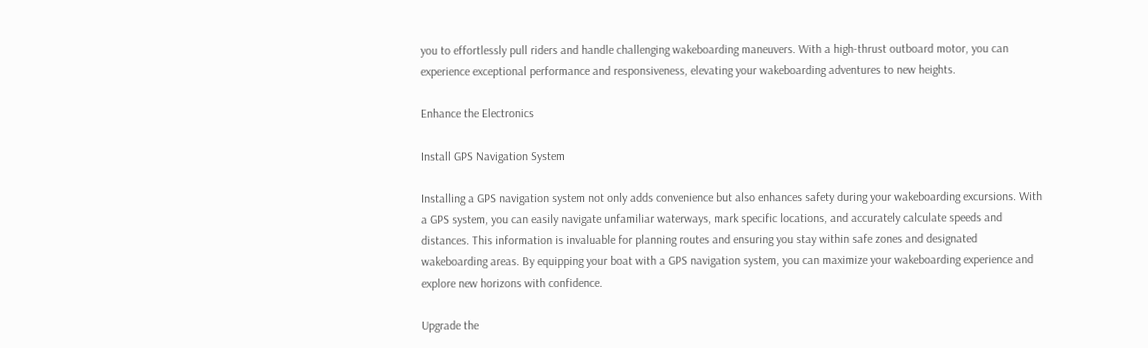you to effortlessly pull riders and handle challenging wakeboarding maneuvers. With a high-thrust outboard motor, you can experience exceptional performance and responsiveness, elevating your wakeboarding adventures to new heights.

Enhance the Electronics

Install GPS Navigation System

Installing a GPS navigation system not only adds convenience but also enhances safety during your wakeboarding excursions. With a GPS system, you can easily navigate unfamiliar waterways, mark specific locations, and accurately calculate speeds and distances. This information is invaluable for planning routes and ensuring you stay within safe zones and designated wakeboarding areas. By equipping your boat with a GPS navigation system, you can maximize your wakeboarding experience and explore new horizons with confidence.

Upgrade the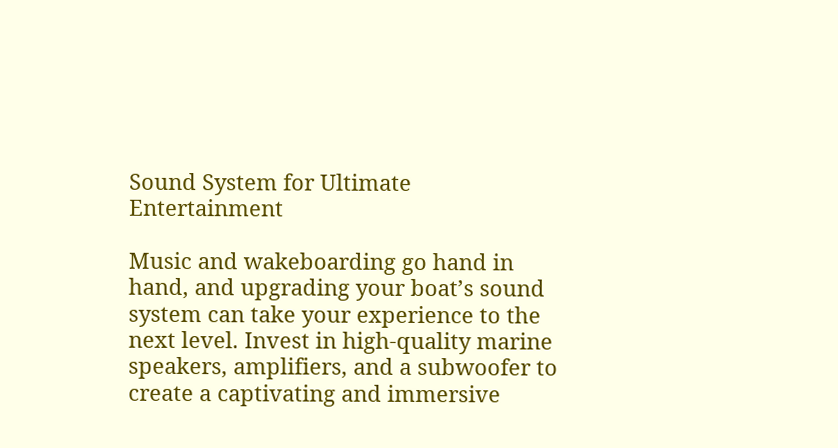Sound System for Ultimate Entertainment

Music and wakeboarding go hand in hand, and upgrading your boat’s sound system can take your experience to the next level. Invest in high-quality marine speakers, amplifiers, and a subwoofer to create a captivating and immersive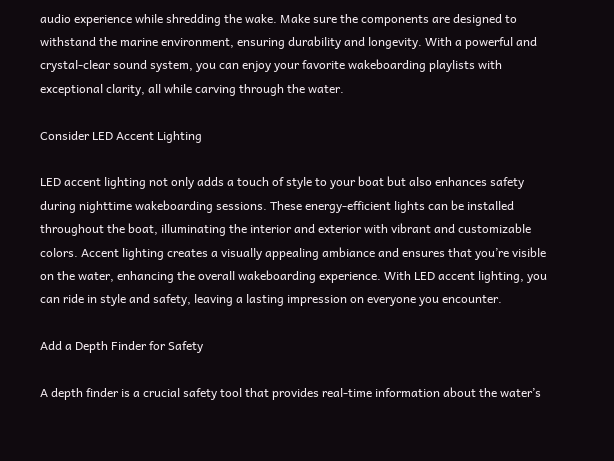audio experience while shredding the wake. Make sure the components are designed to withstand the marine environment, ensuring durability and longevity. With a powerful and crystal-clear sound system, you can enjoy your favorite wakeboarding playlists with exceptional clarity, all while carving through the water.

Consider LED Accent Lighting

LED accent lighting not only adds a touch of style to your boat but also enhances safety during nighttime wakeboarding sessions. These energy-efficient lights can be installed throughout the boat, illuminating the interior and exterior with vibrant and customizable colors. Accent lighting creates a visually appealing ambiance and ensures that you’re visible on the water, enhancing the overall wakeboarding experience. With LED accent lighting, you can ride in style and safety, leaving a lasting impression on everyone you encounter.

Add a Depth Finder for Safety

A depth finder is a crucial safety tool that provides real-time information about the water’s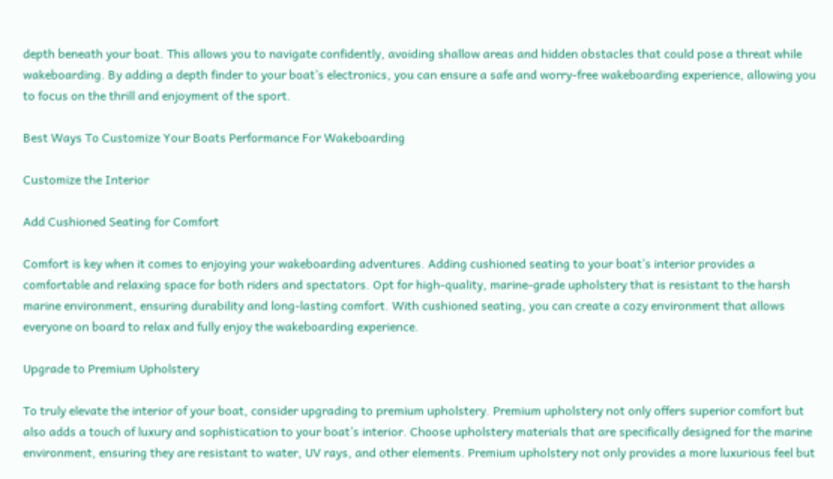depth beneath your boat. This allows you to navigate confidently, avoiding shallow areas and hidden obstacles that could pose a threat while wakeboarding. By adding a depth finder to your boat’s electronics, you can ensure a safe and worry-free wakeboarding experience, allowing you to focus on the thrill and enjoyment of the sport.

Best Ways To Customize Your Boats Performance For Wakeboarding

Customize the Interior

Add Cushioned Seating for Comfort

Comfort is key when it comes to enjoying your wakeboarding adventures. Adding cushioned seating to your boat’s interior provides a comfortable and relaxing space for both riders and spectators. Opt for high-quality, marine-grade upholstery that is resistant to the harsh marine environment, ensuring durability and long-lasting comfort. With cushioned seating, you can create a cozy environment that allows everyone on board to relax and fully enjoy the wakeboarding experience.

Upgrade to Premium Upholstery

To truly elevate the interior of your boat, consider upgrading to premium upholstery. Premium upholstery not only offers superior comfort but also adds a touch of luxury and sophistication to your boat’s interior. Choose upholstery materials that are specifically designed for the marine environment, ensuring they are resistant to water, UV rays, and other elements. Premium upholstery not only provides a more luxurious feel but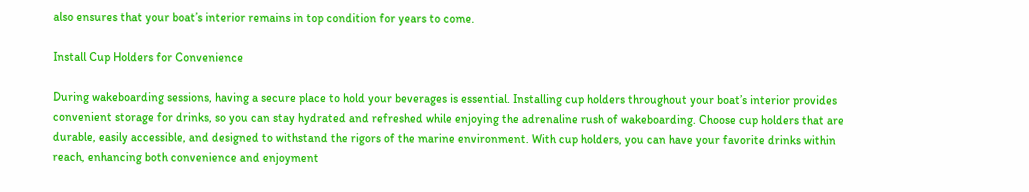also ensures that your boat’s interior remains in top condition for years to come.

Install Cup Holders for Convenience

During wakeboarding sessions, having a secure place to hold your beverages is essential. Installing cup holders throughout your boat’s interior provides convenient storage for drinks, so you can stay hydrated and refreshed while enjoying the adrenaline rush of wakeboarding. Choose cup holders that are durable, easily accessible, and designed to withstand the rigors of the marine environment. With cup holders, you can have your favorite drinks within reach, enhancing both convenience and enjoyment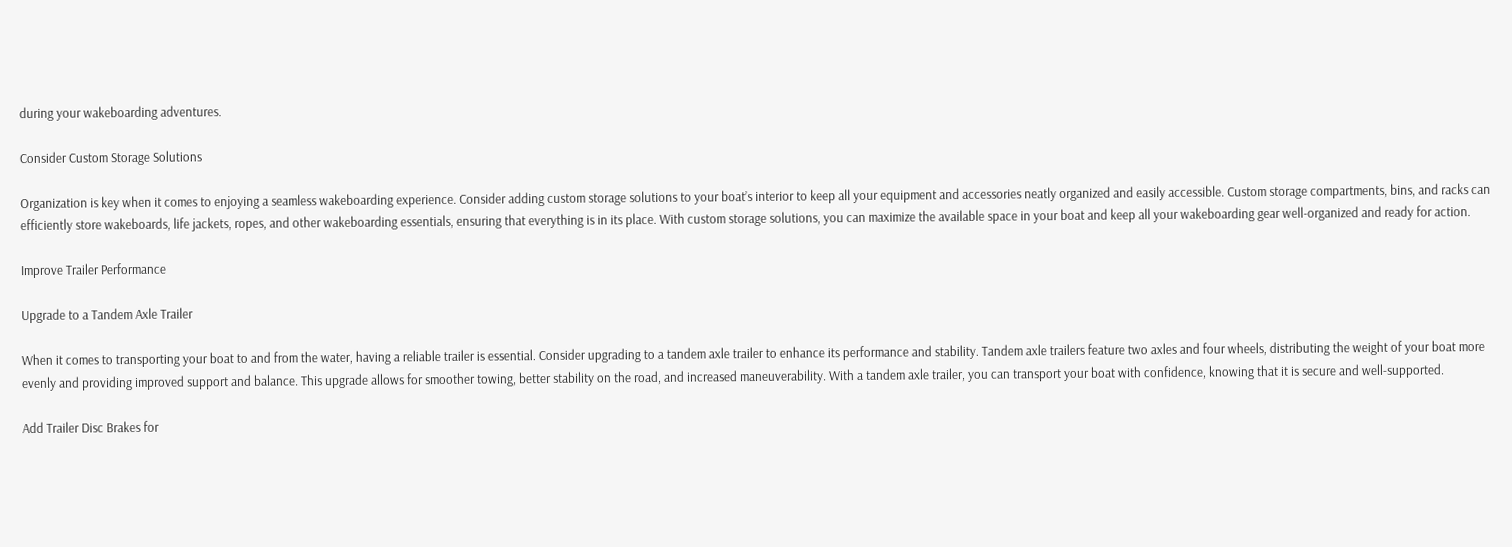during your wakeboarding adventures.

Consider Custom Storage Solutions

Organization is key when it comes to enjoying a seamless wakeboarding experience. Consider adding custom storage solutions to your boat’s interior to keep all your equipment and accessories neatly organized and easily accessible. Custom storage compartments, bins, and racks can efficiently store wakeboards, life jackets, ropes, and other wakeboarding essentials, ensuring that everything is in its place. With custom storage solutions, you can maximize the available space in your boat and keep all your wakeboarding gear well-organized and ready for action.

Improve Trailer Performance

Upgrade to a Tandem Axle Trailer

When it comes to transporting your boat to and from the water, having a reliable trailer is essential. Consider upgrading to a tandem axle trailer to enhance its performance and stability. Tandem axle trailers feature two axles and four wheels, distributing the weight of your boat more evenly and providing improved support and balance. This upgrade allows for smoother towing, better stability on the road, and increased maneuverability. With a tandem axle trailer, you can transport your boat with confidence, knowing that it is secure and well-supported.

Add Trailer Disc Brakes for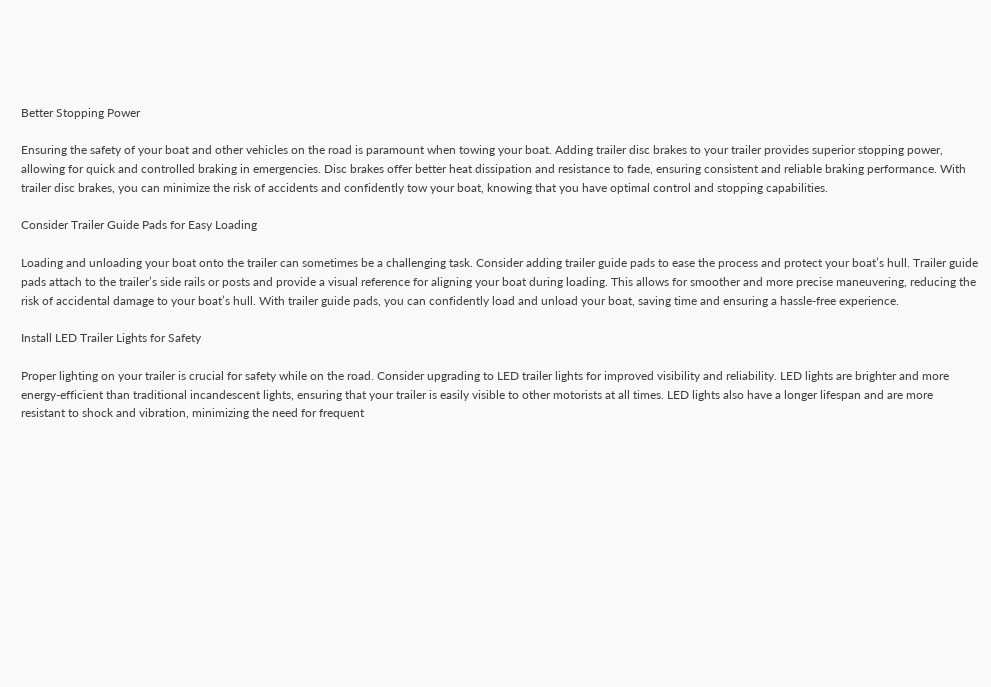Better Stopping Power

Ensuring the safety of your boat and other vehicles on the road is paramount when towing your boat. Adding trailer disc brakes to your trailer provides superior stopping power, allowing for quick and controlled braking in emergencies. Disc brakes offer better heat dissipation and resistance to fade, ensuring consistent and reliable braking performance. With trailer disc brakes, you can minimize the risk of accidents and confidently tow your boat, knowing that you have optimal control and stopping capabilities.

Consider Trailer Guide Pads for Easy Loading

Loading and unloading your boat onto the trailer can sometimes be a challenging task. Consider adding trailer guide pads to ease the process and protect your boat’s hull. Trailer guide pads attach to the trailer’s side rails or posts and provide a visual reference for aligning your boat during loading. This allows for smoother and more precise maneuvering, reducing the risk of accidental damage to your boat’s hull. With trailer guide pads, you can confidently load and unload your boat, saving time and ensuring a hassle-free experience.

Install LED Trailer Lights for Safety

Proper lighting on your trailer is crucial for safety while on the road. Consider upgrading to LED trailer lights for improved visibility and reliability. LED lights are brighter and more energy-efficient than traditional incandescent lights, ensuring that your trailer is easily visible to other motorists at all times. LED lights also have a longer lifespan and are more resistant to shock and vibration, minimizing the need for frequent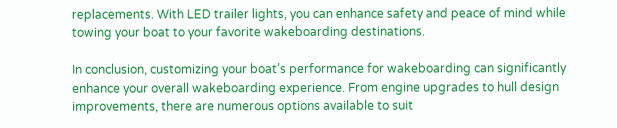replacements. With LED trailer lights, you can enhance safety and peace of mind while towing your boat to your favorite wakeboarding destinations.

In conclusion, customizing your boat’s performance for wakeboarding can significantly enhance your overall wakeboarding experience. From engine upgrades to hull design improvements, there are numerous options available to suit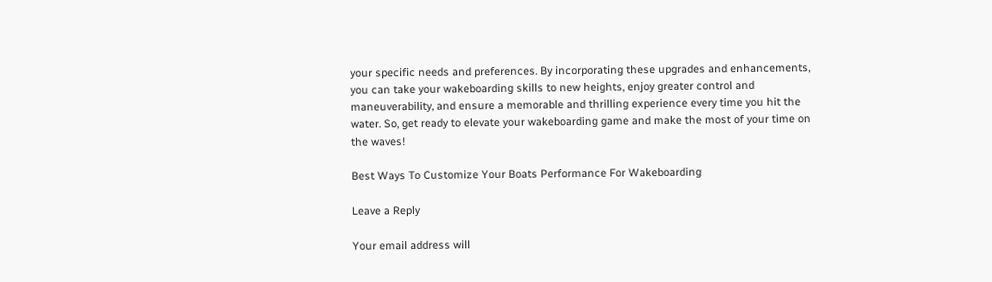your specific needs and preferences. By incorporating these upgrades and enhancements, you can take your wakeboarding skills to new heights, enjoy greater control and maneuverability, and ensure a memorable and thrilling experience every time you hit the water. So, get ready to elevate your wakeboarding game and make the most of your time on the waves!

Best Ways To Customize Your Boats Performance For Wakeboarding

Leave a Reply

Your email address will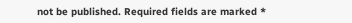not be published. Required fields are marked *